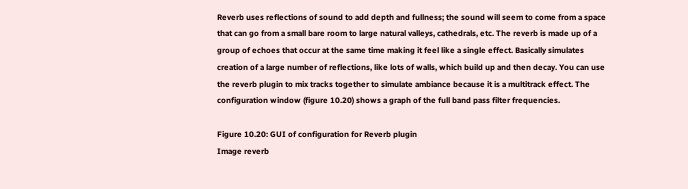Reverb uses reflections of sound to add depth and fullness; the sound will seem to come from a space that can go from a small bare room to large natural valleys, cathedrals, etc. The reverb is made up of a group of echoes that occur at the same time making it feel like a single effect. Basically simulates creation of a large number of reflections, like lots of walls, which build up and then decay. You can use the reverb plugin to mix tracks together to simulate ambiance because it is a multitrack effect. The configuration window (figure 10.20) shows a graph of the full band pass filter frequencies.

Figure 10.20: GUI of configuration for Reverb plugin
Image reverb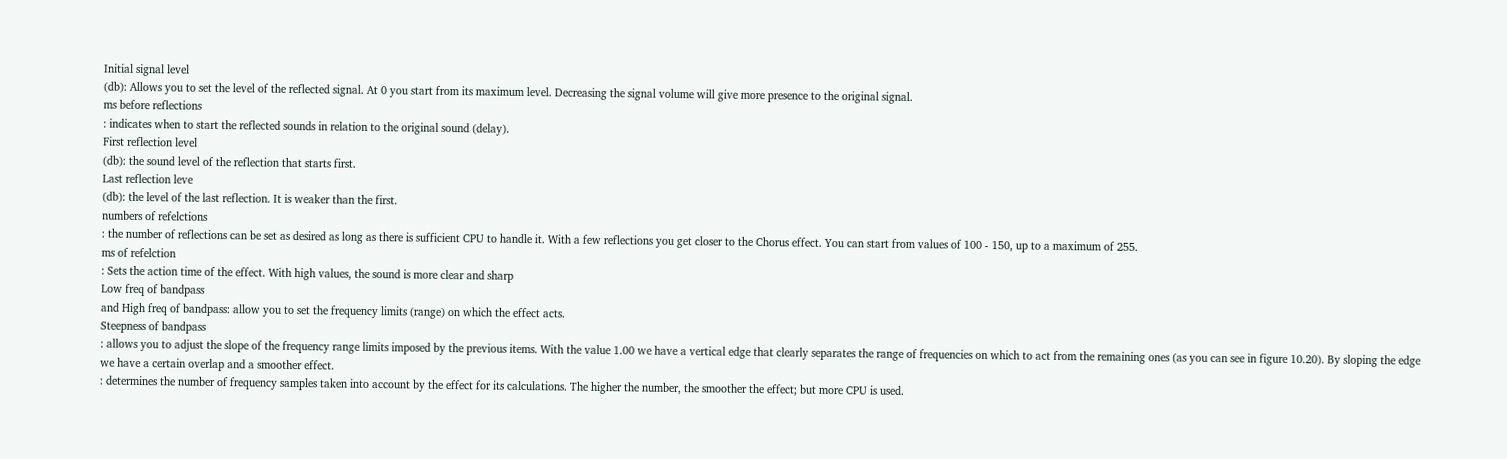Initial signal level
(db): Allows you to set the level of the reflected signal. At 0 you start from its maximum level. Decreasing the signal volume will give more presence to the original signal.
ms before reflections
: indicates when to start the reflected sounds in relation to the original sound (delay).
First reflection level
(db): the sound level of the reflection that starts first.
Last reflection leve
(db): the level of the last reflection. It is weaker than the first.
numbers of refelctions
: the number of reflections can be set as desired as long as there is sufficient CPU to handle it. With a few reflections you get closer to the Chorus effect. You can start from values of 100 - 150, up to a maximum of 255.
ms of refelction
: Sets the action time of the effect. With high values, the sound is more clear and sharp
Low freq of bandpass
and High freq of bandpass: allow you to set the frequency limits (range) on which the effect acts.
Steepness of bandpass
: allows you to adjust the slope of the frequency range limits imposed by the previous items. With the value 1.00 we have a vertical edge that clearly separates the range of frequencies on which to act from the remaining ones (as you can see in figure 10.20). By sloping the edge we have a certain overlap and a smoother effect.
: determines the number of frequency samples taken into account by the effect for its calculations. The higher the number, the smoother the effect; but more CPU is used.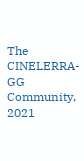The CINELERRA-GG Community, 2021